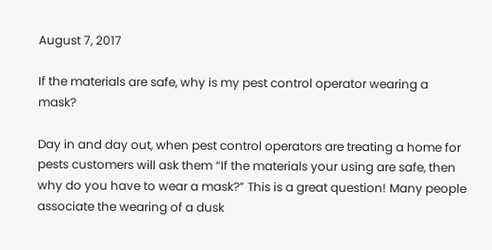August 7, 2017

If the materials are safe, why is my pest control operator wearing a mask?

Day in and day out, when pest control operators are treating a home for pests customers will ask them “If the materials your using are safe, then why do you have to wear a mask?” This is a great question! Many people associate the wearing of a dusk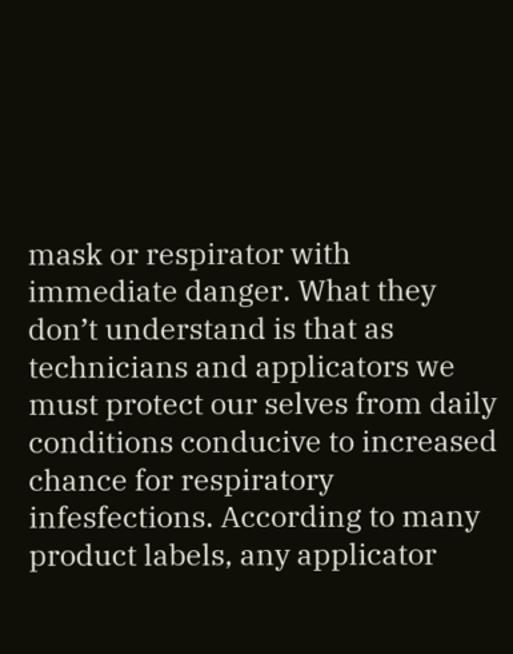mask or respirator with immediate danger. What they don’t understand is that as technicians and applicators we must protect our selves from daily conditions conducive to increased chance for respiratory infesfections. According to many product labels, any applicator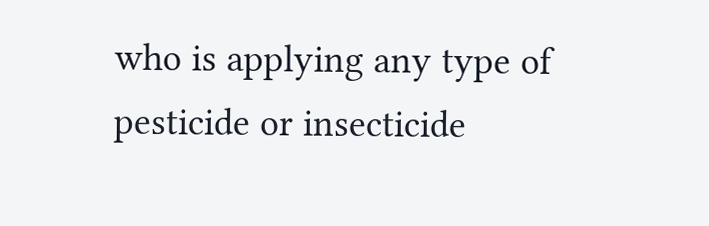who is applying any type of pesticide or insecticide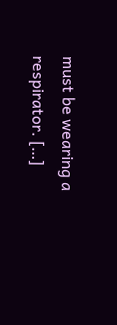must be wearing a respirator. […]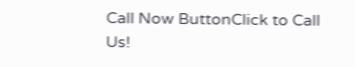Call Now ButtonClick to Call Us!